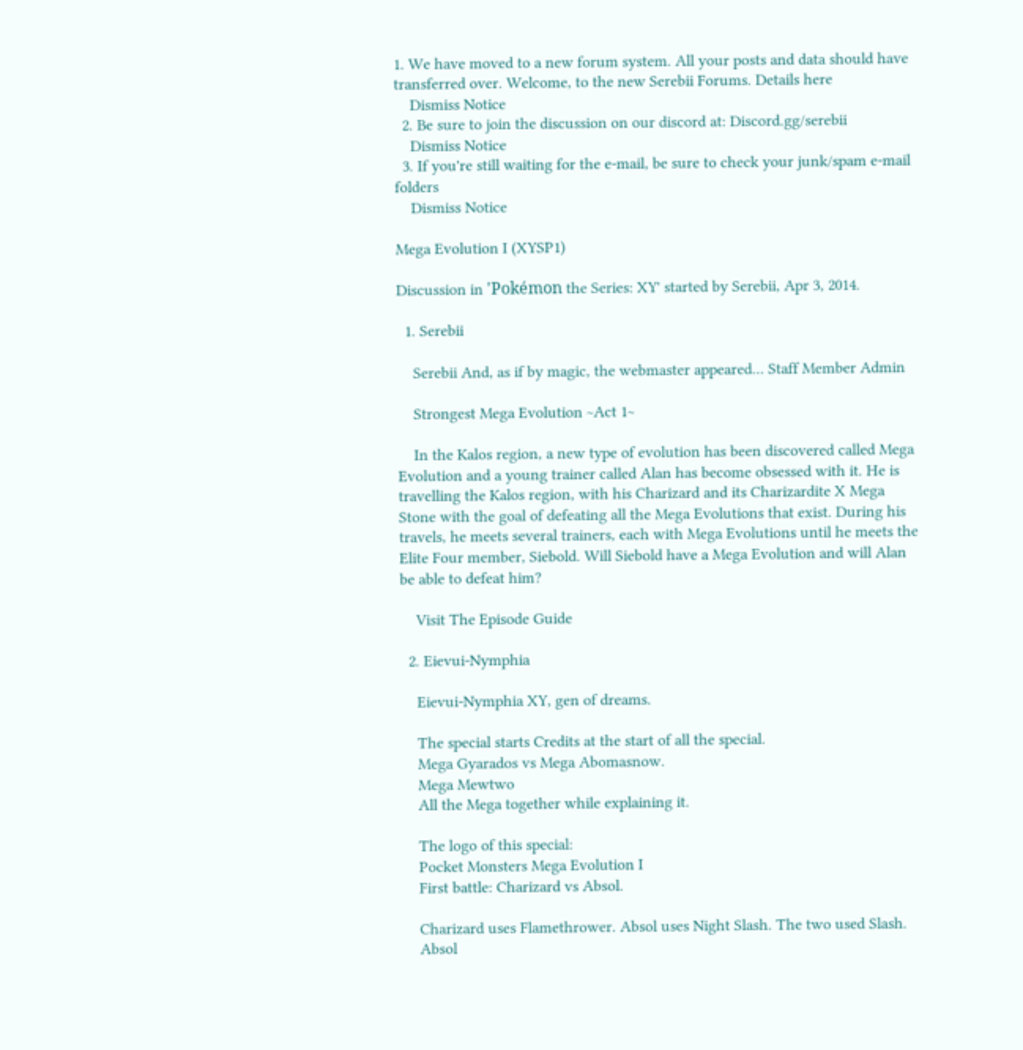1. We have moved to a new forum system. All your posts and data should have transferred over. Welcome, to the new Serebii Forums. Details here
    Dismiss Notice
  2. Be sure to join the discussion on our discord at: Discord.gg/serebii
    Dismiss Notice
  3. If you're still waiting for the e-mail, be sure to check your junk/spam e-mail folders
    Dismiss Notice

Mega Evolution I (XYSP1)

Discussion in 'Pokémon the Series: XY' started by Serebii, Apr 3, 2014.

  1. Serebii

    Serebii And, as if by magic, the webmaster appeared... Staff Member Admin

    Strongest Mega Evolution ~Act 1~

    In the Kalos region, a new type of evolution has been discovered called Mega Evolution and a young trainer called Alan has become obsessed with it. He is travelling the Kalos region, with his Charizard and its Charizardite X Mega Stone with the goal of defeating all the Mega Evolutions that exist. During his travels, he meets several trainers, each with Mega Evolutions until he meets the Elite Four member, Siebold. Will Siebold have a Mega Evolution and will Alan be able to defeat him?

    Visit The Episode Guide

  2. Eievui-Nymphia

    Eievui-Nymphia XY, gen of dreams.

    The special starts Credits at the start of all the special.
    Mega Gyarados vs Mega Abomasnow.
    Mega Mewtwo
    All the Mega together while explaining it.

    The logo of this special:
    Pocket Monsters Mega Evolution I
    First battle: Charizard vs Absol.

    Charizard uses Flamethrower. Absol uses Night Slash. The two used Slash.
    Absol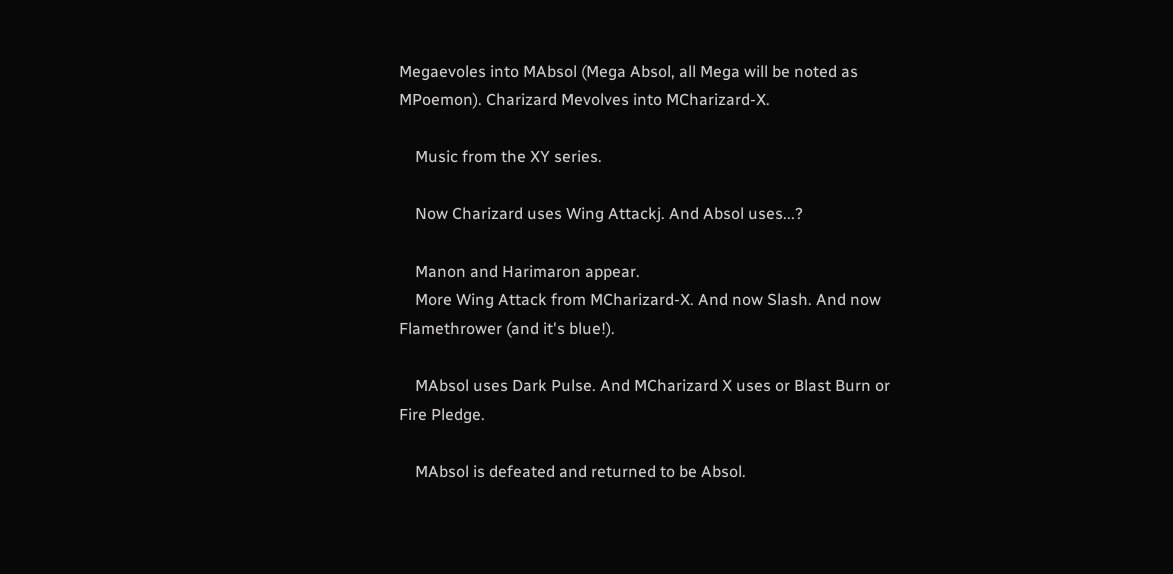Megaevoles into MAbsol (Mega Absol, all Mega will be noted as MPoemon). Charizard Mevolves into MCharizard-X.

    Music from the XY series.

    Now Charizard uses Wing Attackj. And Absol uses...?

    Manon and Harimaron appear.
    More Wing Attack from MCharizard-X. And now Slash. And now Flamethrower (and it's blue!).

    MAbsol uses Dark Pulse. And MCharizard X uses or Blast Burn or Fire Pledge.

    MAbsol is defeated and returned to be Absol.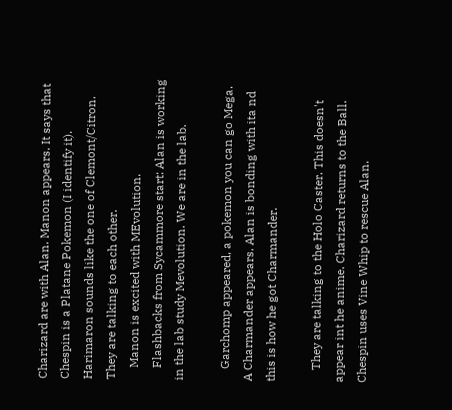Charizard are with Alan. Manon appears. It says that Chespin is a Platane Pokemon (I identify it). Harimaron sounds like the one of Clemont/Citron. They are talking to each other.
    Manon is excited with MEvolution.
    Flashbacks from Sycammore start: Alan is working in the lab study Mevolution. We are in the lab.

    Garchomp appeared, a pokemon you can go Mega. A Charmander appears. Alan is bonding with ita nd this is how he got Charmander.

    They are talking to the Holo Caster. This doesn't appear int he anime. Charizard returns to the Ball. Chespin uses Vine Whip to rescue Alan.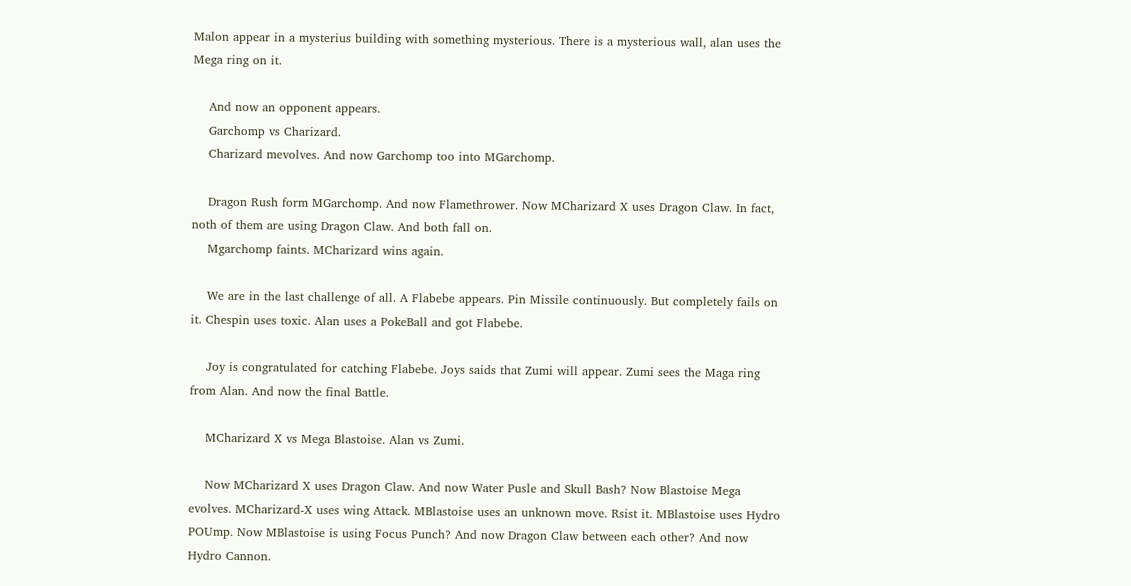Malon appear in a mysterius building with something mysterious. There is a mysterious wall, alan uses the Mega ring on it.

    And now an opponent appears.
    Garchomp vs Charizard.
    Charizard mevolves. And now Garchomp too into MGarchomp.

    Dragon Rush form MGarchomp. And now Flamethrower. Now MCharizard X uses Dragon Claw. In fact, noth of them are using Dragon Claw. And both fall on.
    Mgarchomp faints. MCharizard wins again.

    We are in the last challenge of all. A Flabebe appears. Pin Missile continuously. But completely fails on it. Chespin uses toxic. Alan uses a PokeBall and got Flabebe.

    Joy is congratulated for catching Flabebe. Joys saids that Zumi will appear. Zumi sees the Maga ring from Alan. And now the final Battle.

    MCharizard X vs Mega Blastoise. Alan vs Zumi.

    Now MCharizard X uses Dragon Claw. And now Water Pusle and Skull Bash? Now Blastoise Mega evolves. MCharizard-X uses wing Attack. MBlastoise uses an unknown move. Rsist it. MBlastoise uses Hydro POUmp. Now MBlastoise is using Focus Punch? And now Dragon Claw between each other? And now Hydro Cannon.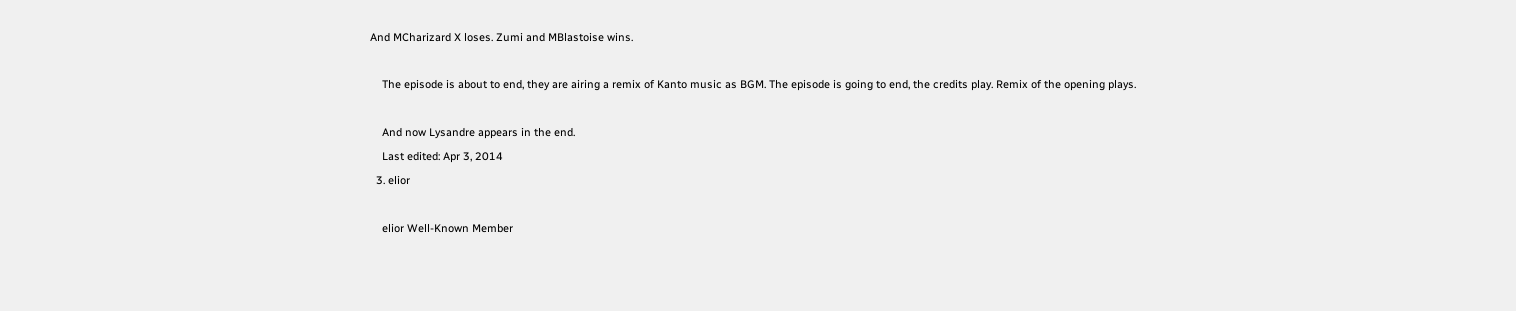And MCharizard X loses. Zumi and MBlastoise wins.

    The episode is about to end, they are airing a remix of Kanto music as BGM. The episode is going to end, the credits play. Remix of the opening plays.

    And now Lysandre appears in the end.
    Last edited: Apr 3, 2014
  3. elior

    elior Well-Known Member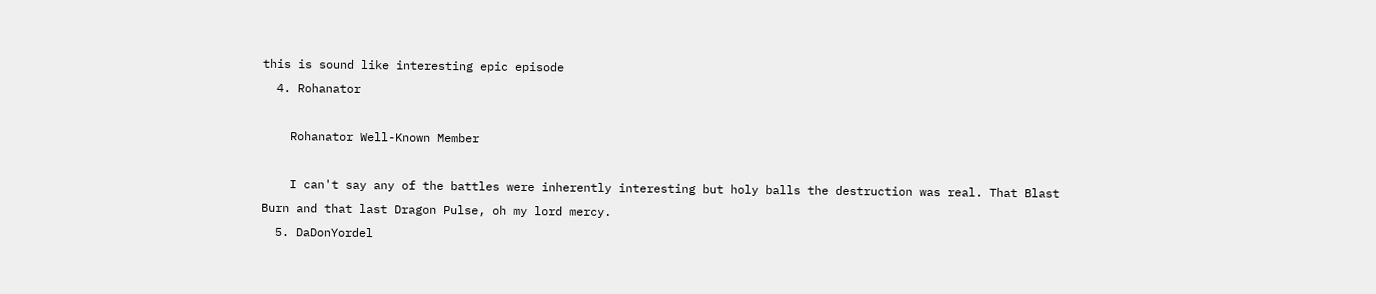this is sound like interesting epic episode
  4. Rohanator

    Rohanator Well-Known Member

    I can't say any of the battles were inherently interesting but holy balls the destruction was real. That Blast Burn and that last Dragon Pulse, oh my lord mercy.
  5. DaDonYordel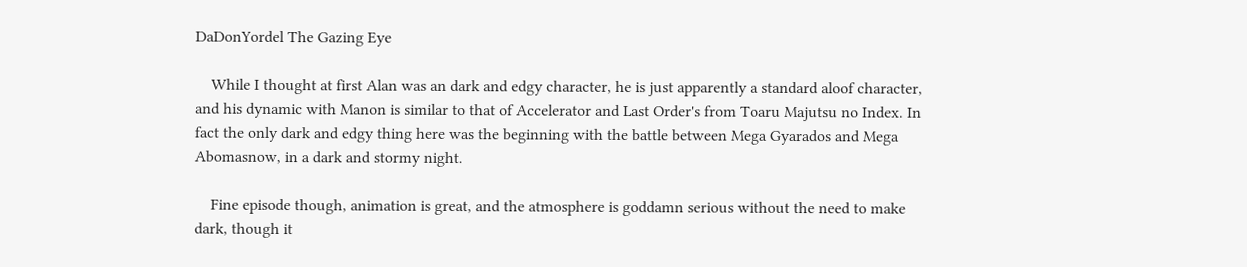DaDonYordel The Gazing Eye

    While I thought at first Alan was an dark and edgy character, he is just apparently a standard aloof character, and his dynamic with Manon is similar to that of Accelerator and Last Order's from Toaru Majutsu no Index. In fact the only dark and edgy thing here was the beginning with the battle between Mega Gyarados and Mega Abomasnow, in a dark and stormy night.

    Fine episode though, animation is great, and the atmosphere is goddamn serious without the need to make dark, though it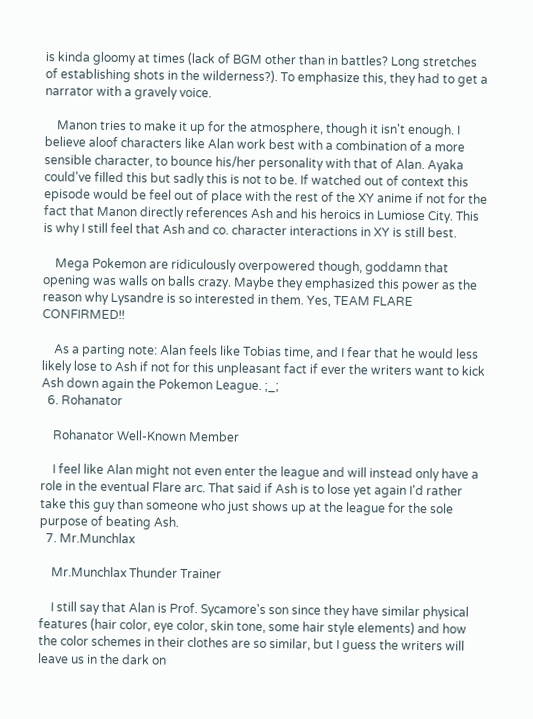is kinda gloomy at times (lack of BGM other than in battles? Long stretches of establishing shots in the wilderness?). To emphasize this, they had to get a narrator with a gravely voice.

    Manon tries to make it up for the atmosphere, though it isn't enough. I believe aloof characters like Alan work best with a combination of a more sensible character, to bounce his/her personality with that of Alan. Ayaka could've filled this but sadly this is not to be. If watched out of context this episode would be feel out of place with the rest of the XY anime if not for the fact that Manon directly references Ash and his heroics in Lumiose City. This is why I still feel that Ash and co. character interactions in XY is still best.

    Mega Pokemon are ridiculously overpowered though, goddamn that opening was walls on balls crazy. Maybe they emphasized this power as the reason why Lysandre is so interested in them. Yes, TEAM FLARE CONFIRMED!!

    As a parting note: Alan feels like Tobias time, and I fear that he would less likely lose to Ash if not for this unpleasant fact if ever the writers want to kick Ash down again the Pokemon League. ;_;
  6. Rohanator

    Rohanator Well-Known Member

    I feel like Alan might not even enter the league and will instead only have a role in the eventual Flare arc. That said if Ash is to lose yet again I'd rather take this guy than someone who just shows up at the league for the sole purpose of beating Ash.
  7. Mr.Munchlax

    Mr.Munchlax Thunder Trainer

    I still say that Alan is Prof. Sycamore's son since they have similar physical features (hair color, eye color, skin tone, some hair style elements) and how the color schemes in their clothes are so similar, but I guess the writers will leave us in the dark on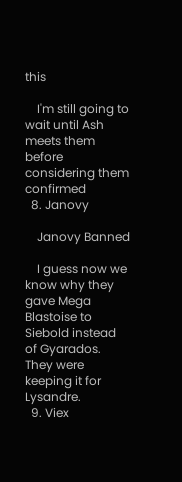this

    I'm still going to wait until Ash meets them before considering them confirmed
  8. Janovy

    Janovy Banned

    I guess now we know why they gave Mega Blastoise to Siebold instead of Gyarados. They were keeping it for Lysandre.
  9. Viex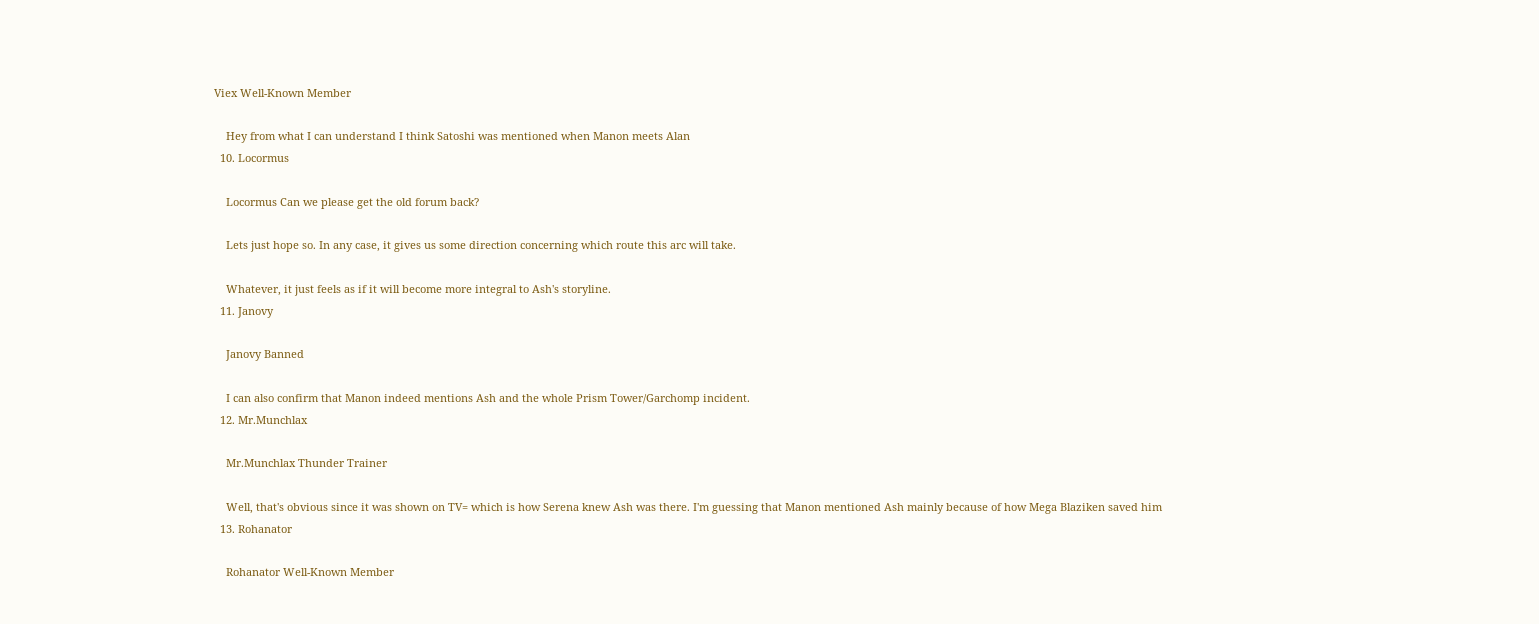Viex Well-Known Member

    Hey from what I can understand I think Satoshi was mentioned when Manon meets Alan
  10. Locormus

    Locormus Can we please get the old forum back?

    Lets just hope so. In any case, it gives us some direction concerning which route this arc will take.

    Whatever, it just feels as if it will become more integral to Ash's storyline.
  11. Janovy

    Janovy Banned

    I can also confirm that Manon indeed mentions Ash and the whole Prism Tower/Garchomp incident.
  12. Mr.Munchlax

    Mr.Munchlax Thunder Trainer

    Well, that's obvious since it was shown on TV= which is how Serena knew Ash was there. I'm guessing that Manon mentioned Ash mainly because of how Mega Blaziken saved him
  13. Rohanator

    Rohanator Well-Known Member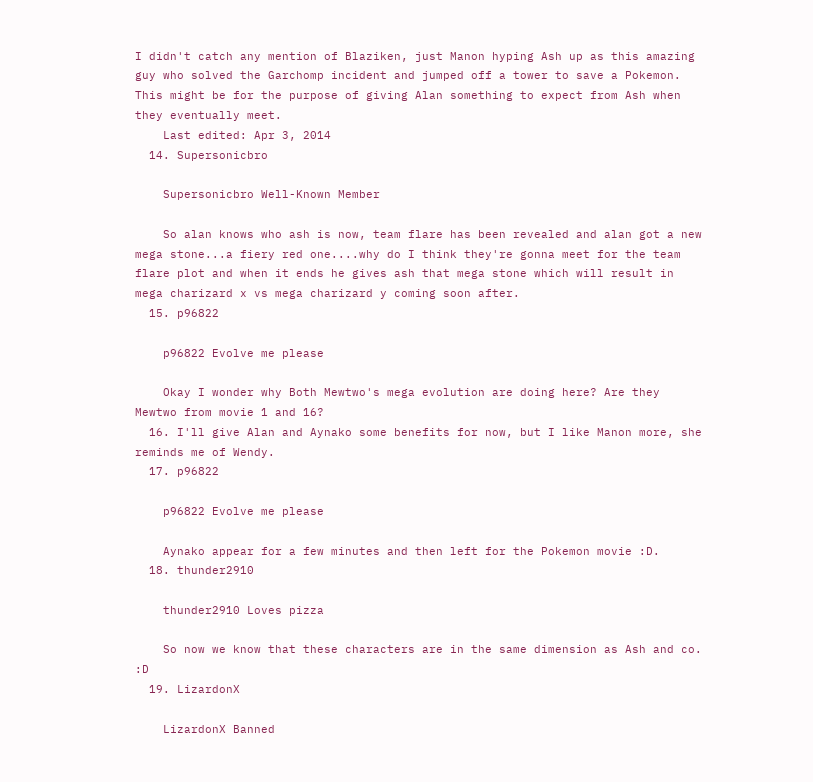I didn't catch any mention of Blaziken, just Manon hyping Ash up as this amazing guy who solved the Garchomp incident and jumped off a tower to save a Pokemon. This might be for the purpose of giving Alan something to expect from Ash when they eventually meet.
    Last edited: Apr 3, 2014
  14. Supersonicbro

    Supersonicbro Well-Known Member

    So alan knows who ash is now, team flare has been revealed and alan got a new mega stone...a fiery red one....why do I think they're gonna meet for the team flare plot and when it ends he gives ash that mega stone which will result in mega charizard x vs mega charizard y coming soon after.
  15. p96822

    p96822 Evolve me please

    Okay I wonder why Both Mewtwo's mega evolution are doing here? Are they Mewtwo from movie 1 and 16?
  16. I'll give Alan and Aynako some benefits for now, but I like Manon more, she reminds me of Wendy.
  17. p96822

    p96822 Evolve me please

    Aynako appear for a few minutes and then left for the Pokemon movie :D.
  18. thunder2910

    thunder2910 Loves pizza

    So now we know that these characters are in the same dimension as Ash and co. :D
  19. LizardonX

    LizardonX Banned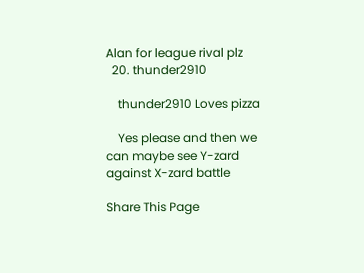Alan for league rival plz
  20. thunder2910

    thunder2910 Loves pizza

    Yes please and then we can maybe see Y-zard against X-zard battle

Share This Page